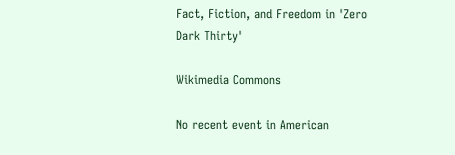Fact, Fiction, and Freedom in 'Zero Dark Thirty'

Wikimedia Commons

No recent event in American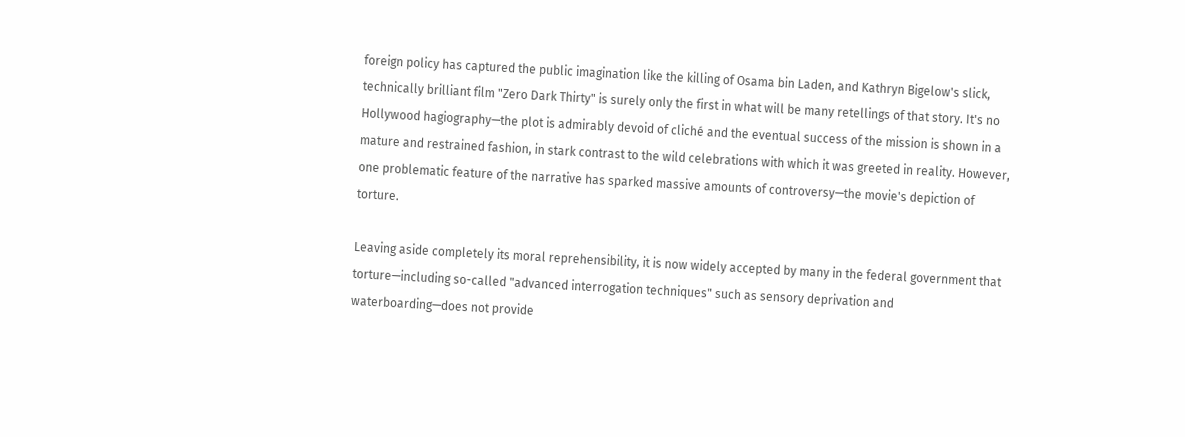foreign policy has captured the public imagination like the killing of Osama bin Laden, and Kathryn Bigelow's slick, technically brilliant film "Zero Dark Thirty" is surely only the first in what will be many retellings of that story. It's no Hollywood hagiography—the plot is admirably devoid of cliché and the eventual success of the mission is shown in a mature and restrained fashion, in stark contrast to the wild celebrations with which it was greeted in reality. However, one problematic feature of the narrative has sparked massive amounts of controversy—the movie's depiction of torture.

Leaving aside completely its moral reprehensibility, it is now widely accepted by many in the federal government that torture—including so-called "advanced interrogation techniques" such as sensory deprivation and waterboarding—does not provide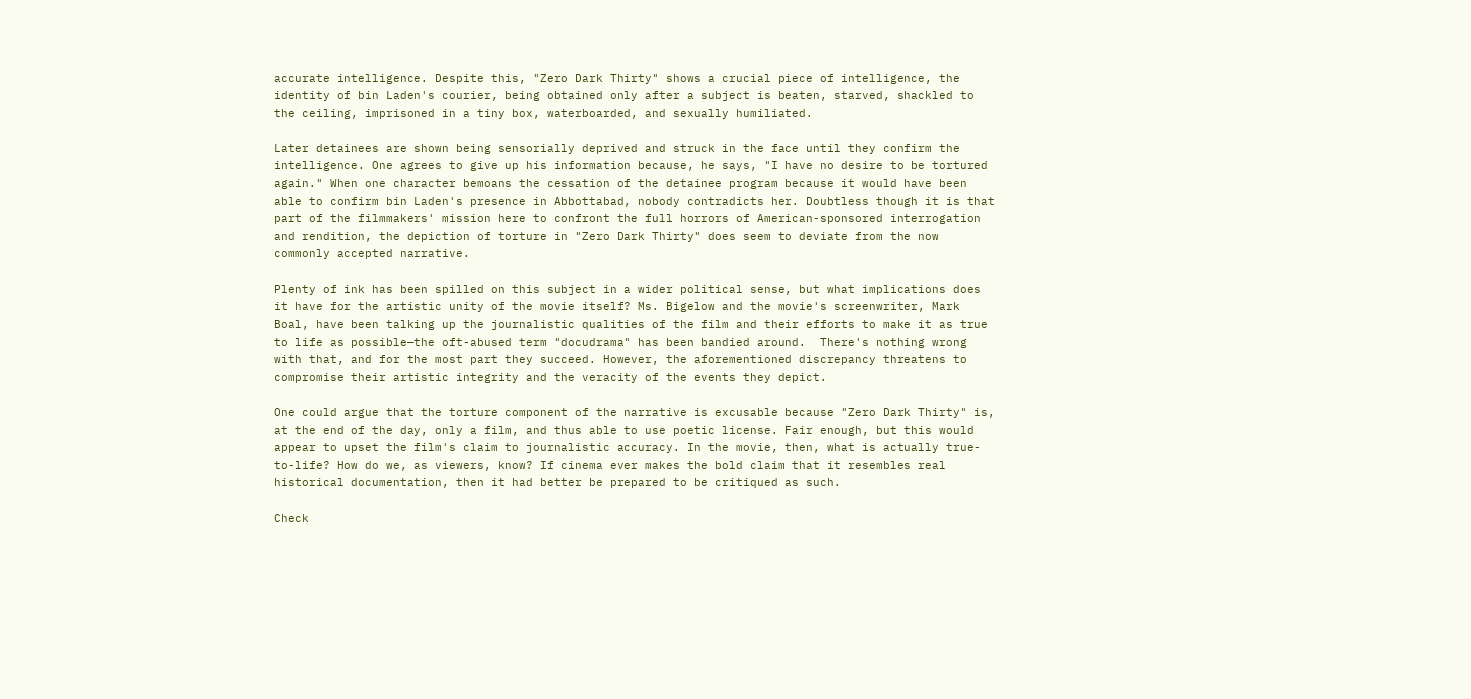accurate intelligence. Despite this, "Zero Dark Thirty" shows a crucial piece of intelligence, the identity of bin Laden's courier, being obtained only after a subject is beaten, starved, shackled to the ceiling, imprisoned in a tiny box, waterboarded, and sexually humiliated.

Later detainees are shown being sensorially deprived and struck in the face until they confirm the intelligence. One agrees to give up his information because, he says, "I have no desire to be tortured again." When one character bemoans the cessation of the detainee program because it would have been able to confirm bin Laden's presence in Abbottabad, nobody contradicts her. Doubtless though it is that part of the filmmakers' mission here to confront the full horrors of American-sponsored interrogation and rendition, the depiction of torture in "Zero Dark Thirty" does seem to deviate from the now commonly accepted narrative.

Plenty of ink has been spilled on this subject in a wider political sense, but what implications does it have for the artistic unity of the movie itself? Ms. Bigelow and the movie's screenwriter, Mark Boal, have been talking up the journalistic qualities of the film and their efforts to make it as true to life as possible—the oft-abused term "docudrama" has been bandied around.  There's nothing wrong with that, and for the most part they succeed. However, the aforementioned discrepancy threatens to compromise their artistic integrity and the veracity of the events they depict.

One could argue that the torture component of the narrative is excusable because "Zero Dark Thirty" is, at the end of the day, only a film, and thus able to use poetic license. Fair enough, but this would appear to upset the film's claim to journalistic accuracy. In the movie, then, what is actually true-to-life? How do we, as viewers, know? If cinema ever makes the bold claim that it resembles real historical documentation, then it had better be prepared to be critiqued as such.

Check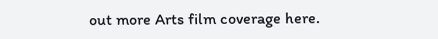out more Arts film coverage here.